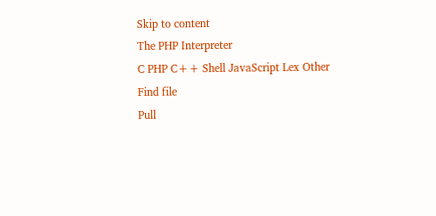Skip to content
The PHP Interpreter
C PHP C++ Shell JavaScript Lex Other
Find file
Pull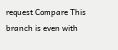request Compare This branch is even with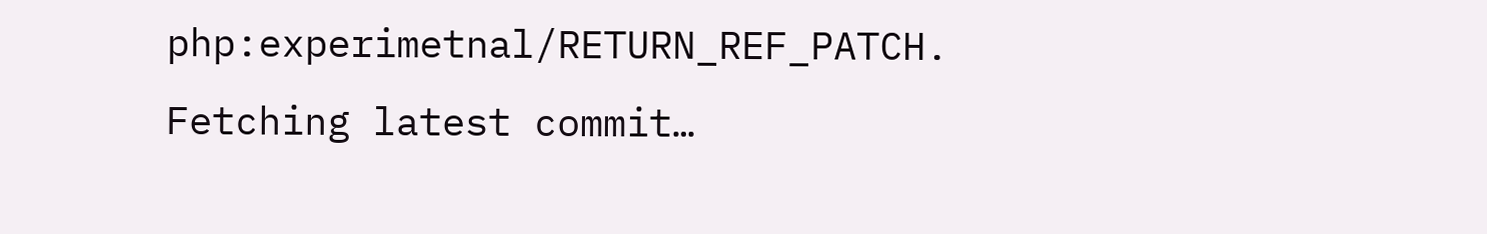php:experimetnal/RETURN_REF_PATCH.
Fetching latest commit…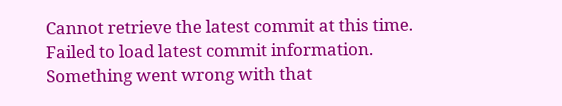Cannot retrieve the latest commit at this time.
Failed to load latest commit information.
Something went wrong with that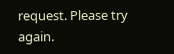request. Please try again.